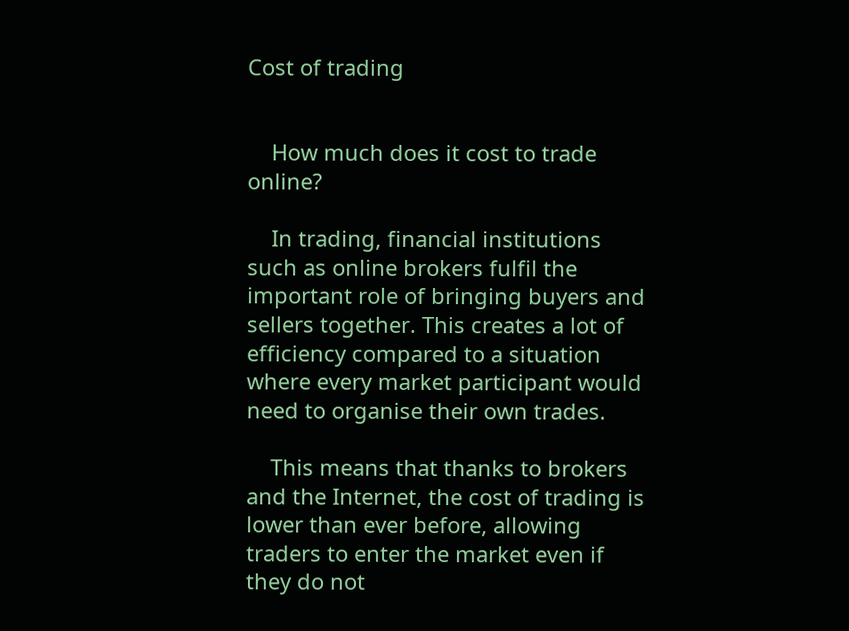Cost of trading


    How much does it cost to trade online?

    In trading, financial institutions such as online brokers fulfil the important role of bringing buyers and sellers together. This creates a lot of efficiency compared to a situation where every market participant would need to organise their own trades.

    This means that thanks to brokers and the Internet, the cost of trading is lower than ever before, allowing traders to enter the market even if they do not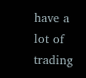have a lot of trading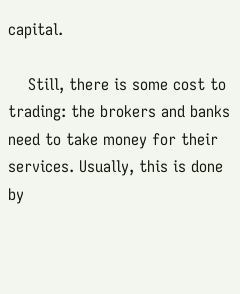capital.

    Still, there is some cost to trading: the brokers and banks need to take money for their services. Usually, this is done by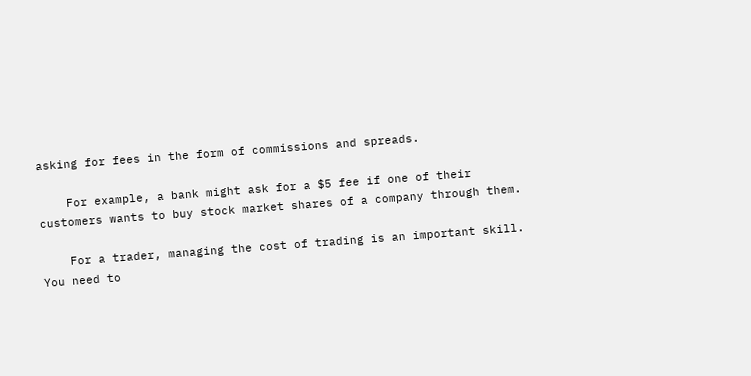asking for fees in the form of commissions and spreads.

    For example, a bank might ask for a $5 fee if one of their customers wants to buy stock market shares of a company through them.

    For a trader, managing the cost of trading is an important skill. You need to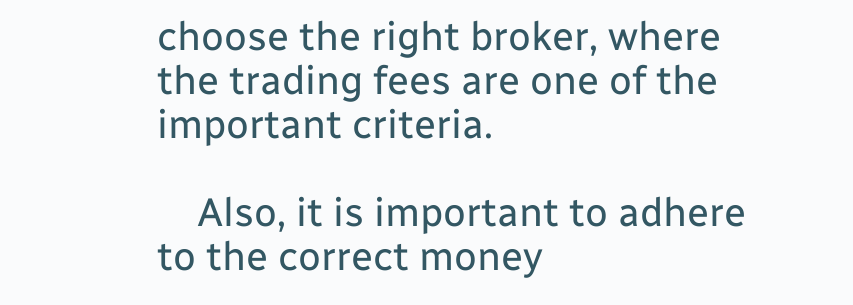choose the right broker, where the trading fees are one of the important criteria.

    Also, it is important to adhere to the correct money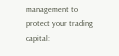management to protect your trading capital: